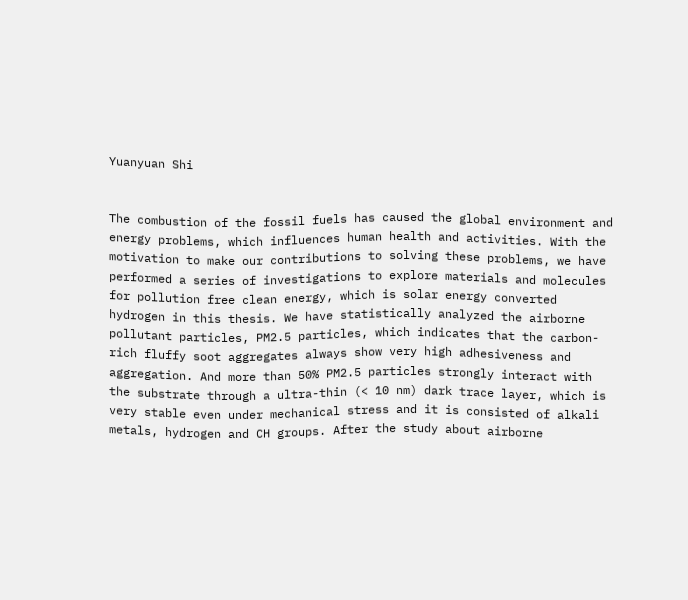Yuanyuan Shi


The combustion of the fossil fuels has caused the global environment and energy problems, which influences human health and activities. With the motivation to make our contributions to solving these problems, we have performed a series of investigations to explore materials and molecules for pollution free clean energy, which is solar energy converted hydrogen in this thesis. We have statistically analyzed the airborne pollutant particles, PM2.5 particles, which indicates that the carbon-rich fluffy soot aggregates always show very high adhesiveness and aggregation. And more than 50% PM2.5 particles strongly interact with the substrate through a ultra-thin (< 10 nm) dark trace layer, which is very stable even under mechanical stress and it is consisted of alkali metals, hydrogen and CH groups. After the study about airborne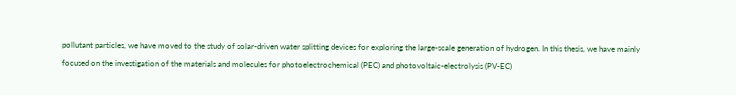pollutant particles, we have moved to the study of solar-driven water splitting devices for exploring the large-scale generation of hydrogen. In this thesis, we have mainly focused on the investigation of the materials and molecules for photoelectrochemical (PEC) and photovoltaic-electrolysis (PV-EC)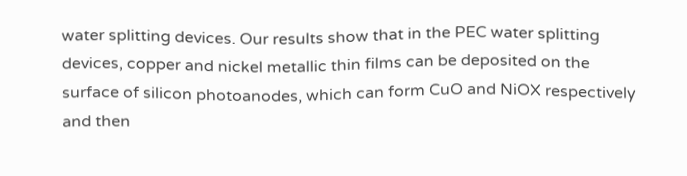water splitting devices. Our results show that in the PEC water splitting devices, copper and nickel metallic thin films can be deposited on the surface of silicon photoanodes, which can form CuO and NiOX respectively and then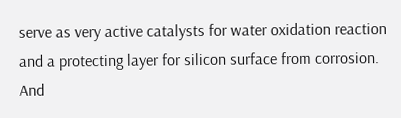serve as very active catalysts for water oxidation reaction and a protecting layer for silicon surface from corrosion. And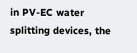in PV-EC water splitting devices, the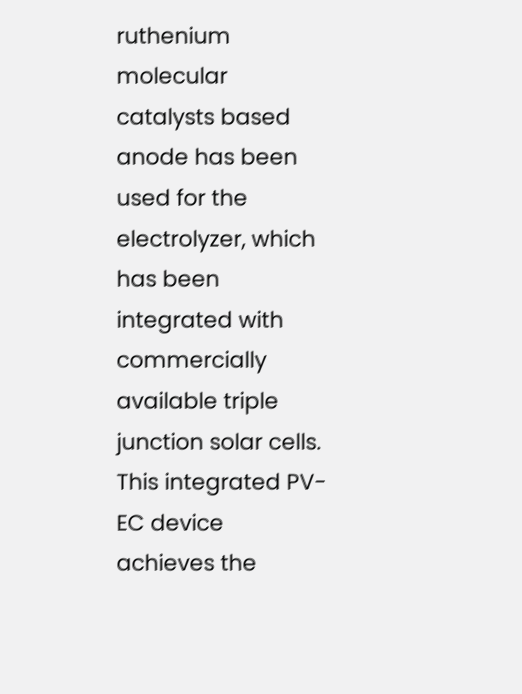ruthenium molecular catalysts based anode has been used for the electrolyzer, which has been integrated with commercially available triple junction solar cells. This integrated PV-EC device achieves the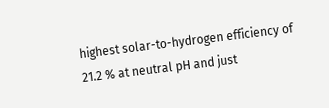highest solar-to-hydrogen efficiency of 21.2 % at neutral pH and just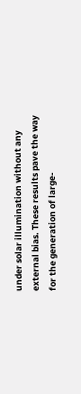under solar illumination without any external bias. These results pave the way for the generation of large-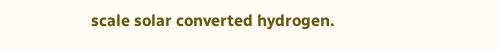scale solar converted hydrogen.